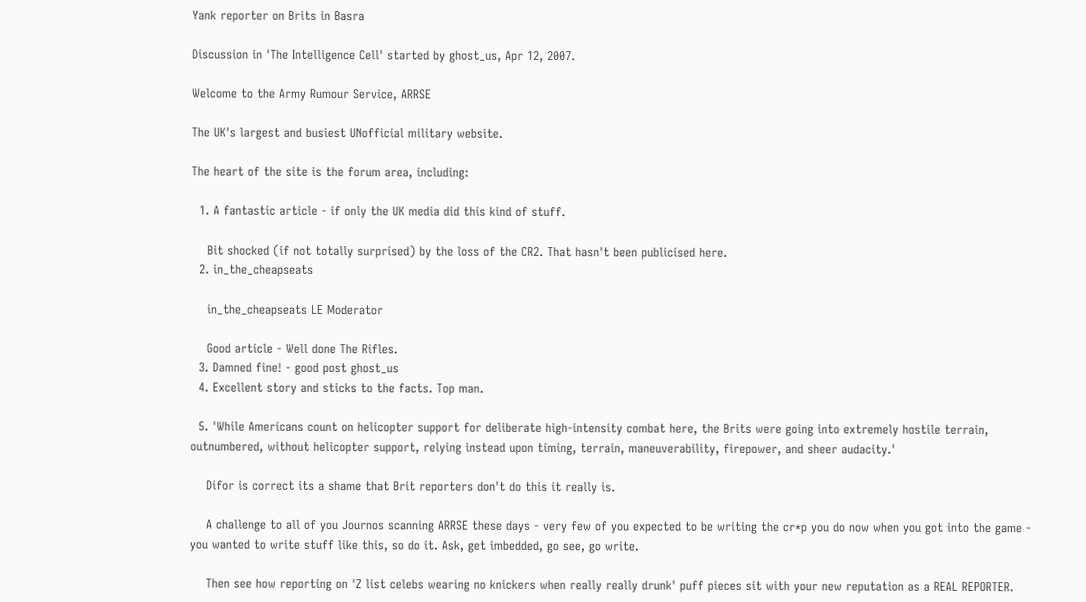Yank reporter on Brits in Basra

Discussion in 'The Intelligence Cell' started by ghost_us, Apr 12, 2007.

Welcome to the Army Rumour Service, ARRSE

The UK's largest and busiest UNofficial military website.

The heart of the site is the forum area, including:

  1. A fantastic article - if only the UK media did this kind of stuff.

    Bit shocked (if not totally surprised) by the loss of the CR2. That hasn't been publicised here.
  2. in_the_cheapseats

    in_the_cheapseats LE Moderator

    Good article - Well done The Rifles.
  3. Damned fine! - good post ghost_us
  4. Excellent story and sticks to the facts. Top man.

  5. 'While Americans count on helicopter support for deliberate high-intensity combat here, the Brits were going into extremely hostile terrain, outnumbered, without helicopter support, relying instead upon timing, terrain, maneuverability, firepower, and sheer audacity.'

    Difor is correct its a shame that Brit reporters don't do this it really is.

    A challenge to all of you Journos scanning ARRSE these days - very few of you expected to be writing the cr*p you do now when you got into the game - you wanted to write stuff like this, so do it. Ask, get imbedded, go see, go write.

    Then see how reporting on 'Z list celebs wearing no knickers when really really drunk' puff pieces sit with your new reputation as a REAL REPORTER.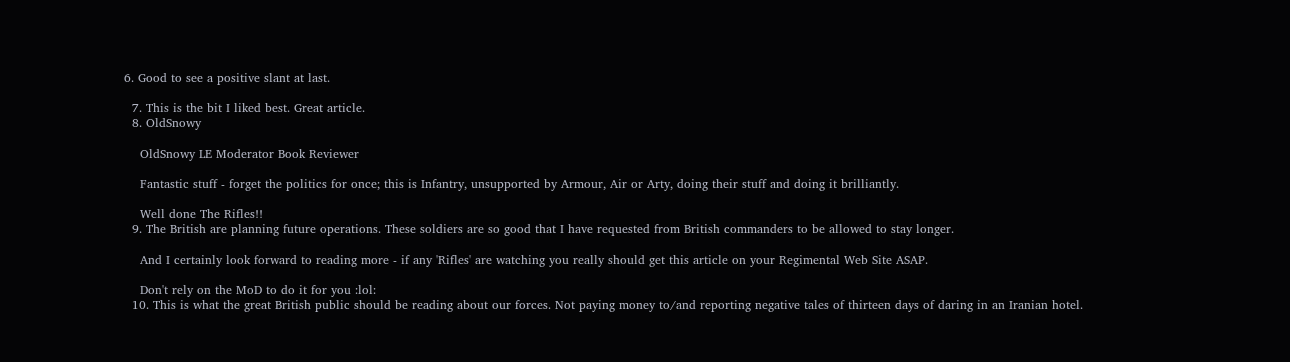6. Good to see a positive slant at last.

  7. This is the bit I liked best. Great article.
  8. OldSnowy

    OldSnowy LE Moderator Book Reviewer

    Fantastic stuff - forget the politics for once; this is Infantry, unsupported by Armour, Air or Arty, doing their stuff and doing it brilliantly.

    Well done The Rifles!!
  9. The British are planning future operations. These soldiers are so good that I have requested from British commanders to be allowed to stay longer.

    And I certainly look forward to reading more - if any 'Rifles' are watching you really should get this article on your Regimental Web Site ASAP.

    Don't rely on the MoD to do it for you :lol:
  10. This is what the great British public should be reading about our forces. Not paying money to/and reporting negative tales of thirteen days of daring in an Iranian hotel.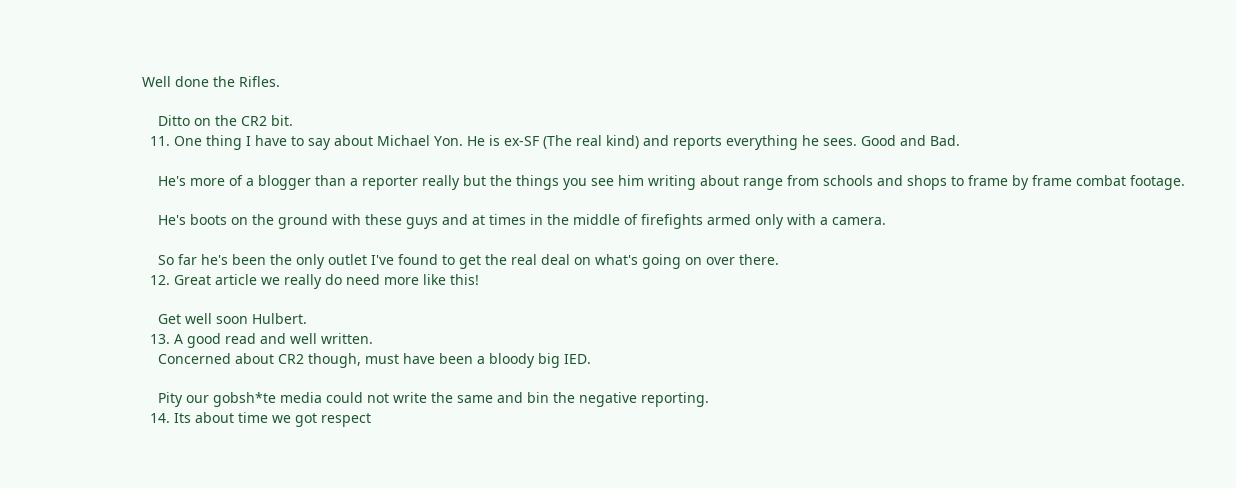Well done the Rifles.

    Ditto on the CR2 bit.
  11. One thing I have to say about Michael Yon. He is ex-SF (The real kind) and reports everything he sees. Good and Bad.

    He's more of a blogger than a reporter really but the things you see him writing about range from schools and shops to frame by frame combat footage.

    He's boots on the ground with these guys and at times in the middle of firefights armed only with a camera.

    So far he's been the only outlet I've found to get the real deal on what's going on over there.
  12. Great article we really do need more like this!

    Get well soon Hulbert.
  13. A good read and well written.
    Concerned about CR2 though, must have been a bloody big IED.

    Pity our gobsh*te media could not write the same and bin the negative reporting.
  14. Its about time we got respect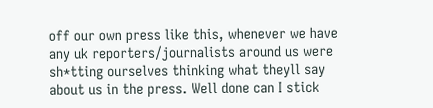off our own press like this, whenever we have any uk reporters/journalists around us were sh*tting ourselves thinking what theyll say about us in the press. Well done can I stick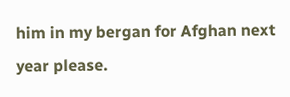him in my bergan for Afghan next year please.